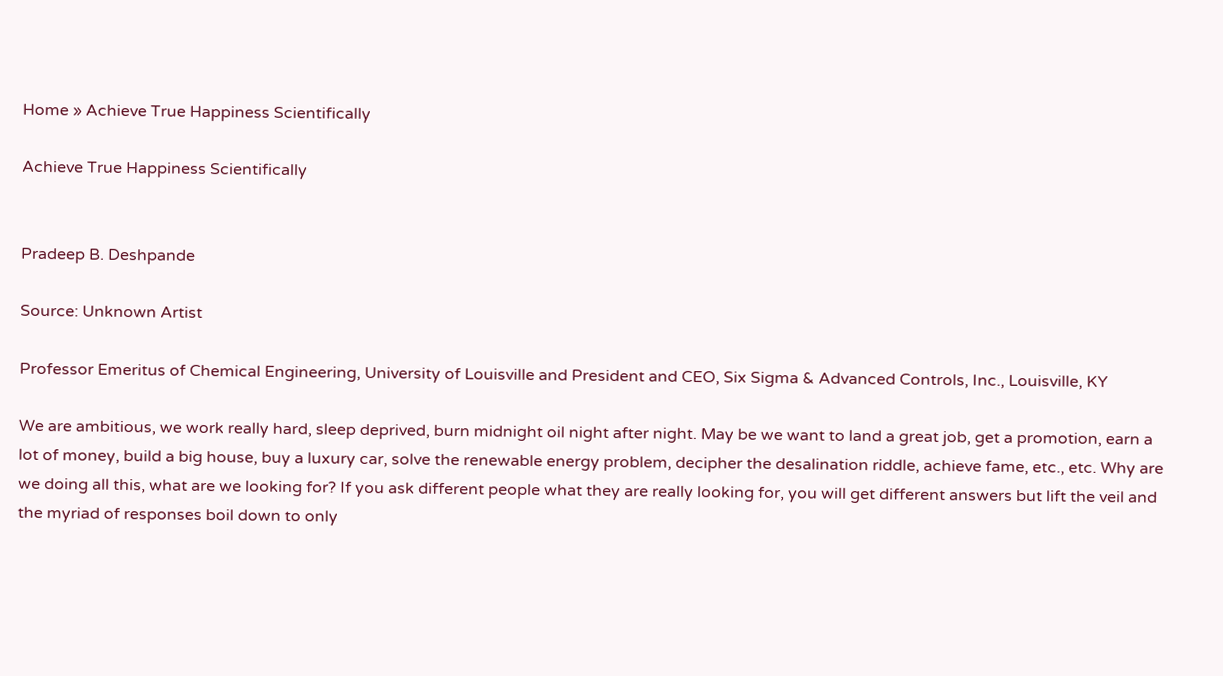Home » Achieve True Happiness Scientifically

Achieve True Happiness Scientifically


Pradeep B. Deshpande

Source: Unknown Artist

Professor Emeritus of Chemical Engineering, University of Louisville and President and CEO, Six Sigma & Advanced Controls, Inc., Louisville, KY

We are ambitious, we work really hard, sleep deprived, burn midnight oil night after night. May be we want to land a great job, get a promotion, earn a lot of money, build a big house, buy a luxury car, solve the renewable energy problem, decipher the desalination riddle, achieve fame, etc., etc. Why are we doing all this, what are we looking for? If you ask different people what they are really looking for, you will get different answers but lift the veil and the myriad of responses boil down to only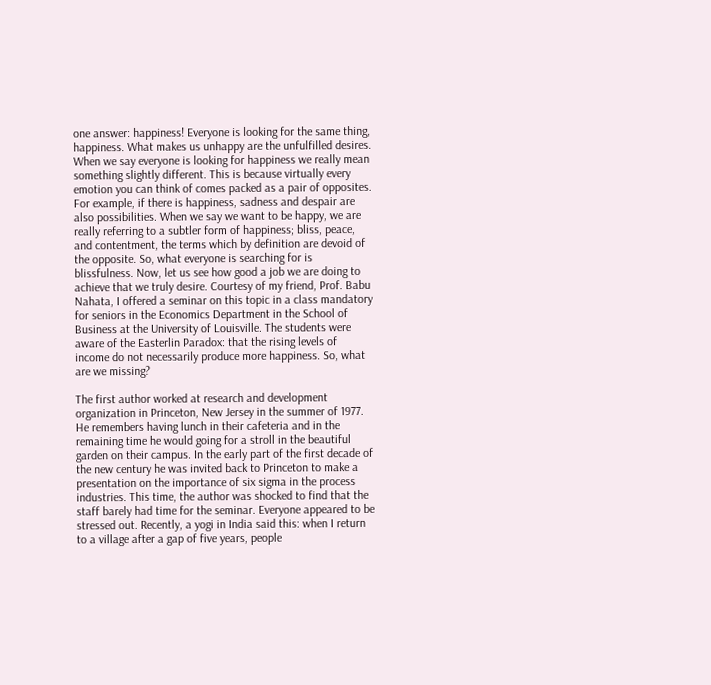one answer: happiness! Everyone is looking for the same thing, happiness. What makes us unhappy are the unfulfilled desires. When we say everyone is looking for happiness we really mean something slightly different. This is because virtually every emotion you can think of comes packed as a pair of opposites. For example, if there is happiness, sadness and despair are also possibilities. When we say we want to be happy, we are really referring to a subtler form of happiness; bliss, peace, and contentment, the terms which by definition are devoid of the opposite. So, what everyone is searching for is blissfulness. Now, let us see how good a job we are doing to achieve that we truly desire. Courtesy of my friend, Prof. Babu Nahata, I offered a seminar on this topic in a class mandatory for seniors in the Economics Department in the School of Business at the University of Louisville. The students were aware of the Easterlin Paradox: that the rising levels of income do not necessarily produce more happiness. So, what are we missing?

The first author worked at research and development organization in Princeton, New Jersey in the summer of 1977. He remembers having lunch in their cafeteria and in the remaining time he would going for a stroll in the beautiful garden on their campus. In the early part of the first decade of the new century he was invited back to Princeton to make a presentation on the importance of six sigma in the process industries. This time, the author was shocked to find that the staff barely had time for the seminar. Everyone appeared to be stressed out. Recently, a yogi in India said this: when I return to a village after a gap of five years, people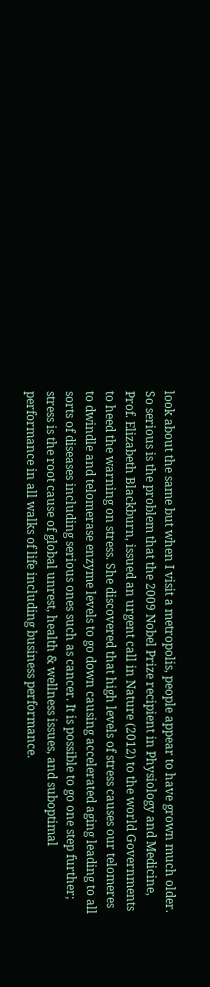look about the same but when I visit a metropolis, people appear to have grown much older. So serious is the problem that the 2009 Nobel Prize recipient in Physiology and Medicine, Prof. Elizabeth Blackburn, issued an urgent call in Nature (2012) to the world Governments to heed the warning on stress. She discovered that high levels of stress causes our telomeres to dwindle and telomerase enzyme levels to go down causing accelerated aging leading to all sorts of diseases including serious ones such as cancer. It is possible to go one step further; stress is the root cause of global unrest, health & wellness issues, and suboptimal performance in all walks of life including business performance.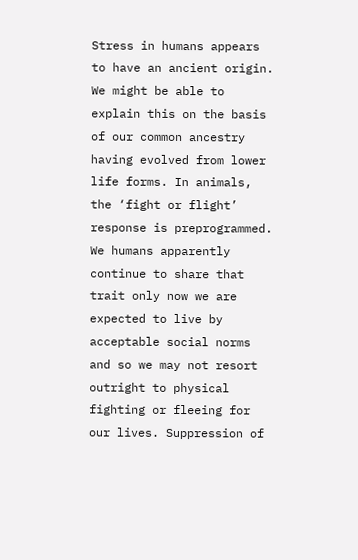Stress in humans appears to have an ancient origin. We might be able to explain this on the basis of our common ancestry having evolved from lower life forms. In animals, the ‘fight or flight’ response is preprogrammed. We humans apparently continue to share that trait only now we are expected to live by acceptable social norms and so we may not resort outright to physical fighting or fleeing for our lives. Suppression of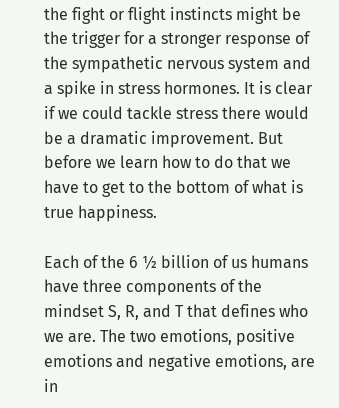the fight or flight instincts might be the trigger for a stronger response of the sympathetic nervous system and a spike in stress hormones. It is clear if we could tackle stress there would be a dramatic improvement. But before we learn how to do that we have to get to the bottom of what is true happiness.

Each of the 6 ½ billion of us humans have three components of the mindset S, R, and T that defines who we are. The two emotions, positive emotions and negative emotions, are in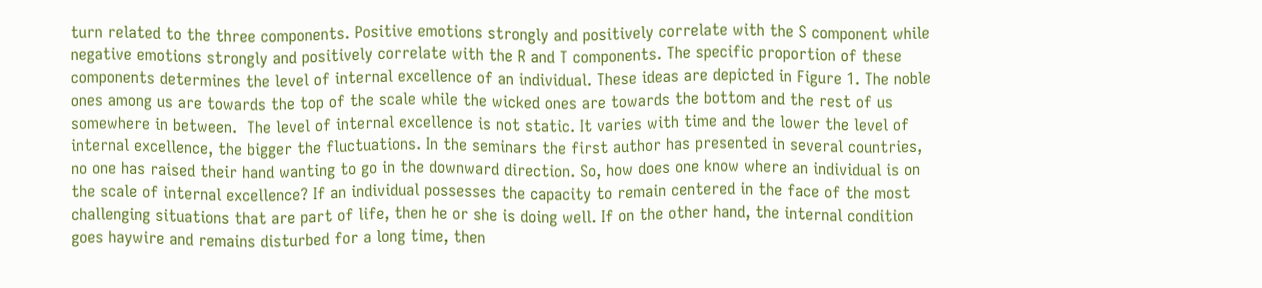turn related to the three components. Positive emotions strongly and positively correlate with the S component while negative emotions strongly and positively correlate with the R and T components. The specific proportion of these components determines the level of internal excellence of an individual. These ideas are depicted in Figure 1. The noble ones among us are towards the top of the scale while the wicked ones are towards the bottom and the rest of us somewhere in between.  The level of internal excellence is not static. It varies with time and the lower the level of internal excellence, the bigger the fluctuations. In the seminars the first author has presented in several countries, no one has raised their hand wanting to go in the downward direction. So, how does one know where an individual is on the scale of internal excellence? If an individual possesses the capacity to remain centered in the face of the most challenging situations that are part of life, then he or she is doing well. If on the other hand, the internal condition goes haywire and remains disturbed for a long time, then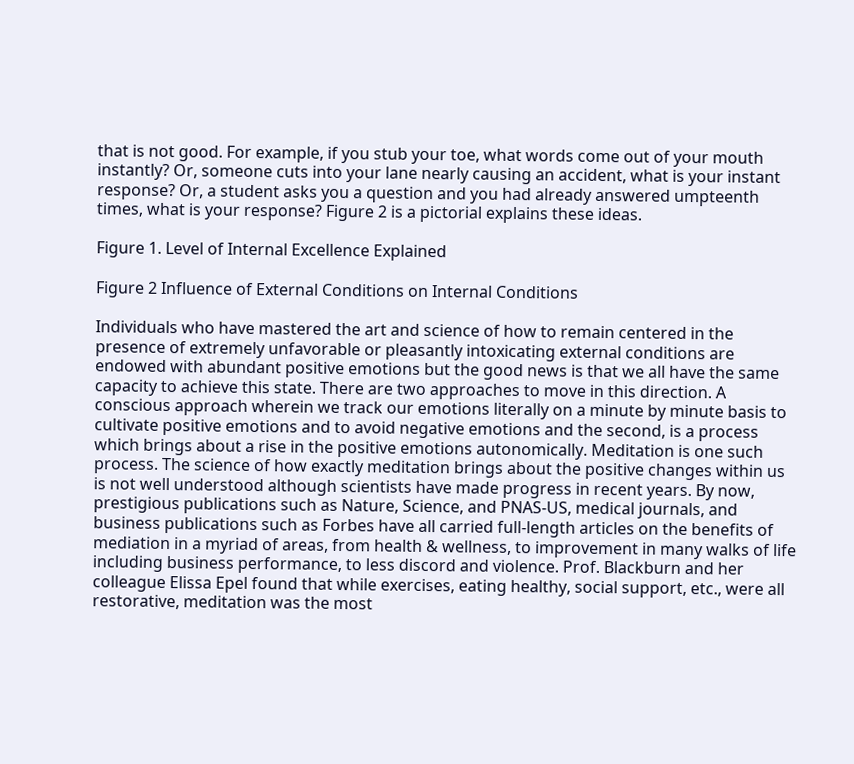that is not good. For example, if you stub your toe, what words come out of your mouth instantly? Or, someone cuts into your lane nearly causing an accident, what is your instant response? Or, a student asks you a question and you had already answered umpteenth times, what is your response? Figure 2 is a pictorial explains these ideas.

Figure 1. Level of Internal Excellence Explained

Figure 2 Influence of External Conditions on Internal Conditions

Individuals who have mastered the art and science of how to remain centered in the presence of extremely unfavorable or pleasantly intoxicating external conditions are endowed with abundant positive emotions but the good news is that we all have the same capacity to achieve this state. There are two approaches to move in this direction. A conscious approach wherein we track our emotions literally on a minute by minute basis to cultivate positive emotions and to avoid negative emotions and the second, is a process which brings about a rise in the positive emotions autonomically. Meditation is one such process. The science of how exactly meditation brings about the positive changes within us is not well understood although scientists have made progress in recent years. By now, prestigious publications such as Nature, Science, and PNAS-US, medical journals, and business publications such as Forbes have all carried full-length articles on the benefits of mediation in a myriad of areas, from health & wellness, to improvement in many walks of life including business performance, to less discord and violence. Prof. Blackburn and her colleague Elissa Epel found that while exercises, eating healthy, social support, etc., were all restorative, meditation was the most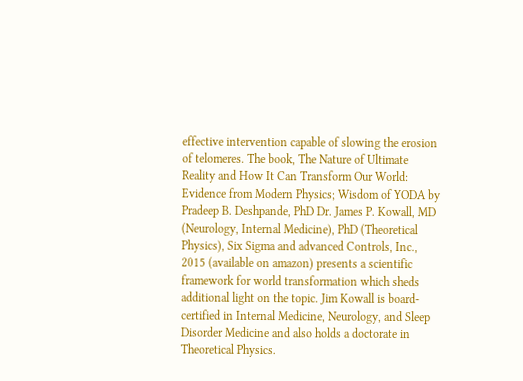effective intervention capable of slowing the erosion of telomeres. The book, The Nature of Ultimate Reality and How It Can Transform Our World: Evidence from Modern Physics; Wisdom of YODA by Pradeep B. Deshpande, PhD Dr. James P. Kowall, MD (Neurology, Internal Medicine), PhD (Theoretical Physics), Six Sigma and advanced Controls, Inc., 2015 (available on amazon) presents a scientific framework for world transformation which sheds additional light on the topic. Jim Kowall is board-certified in Internal Medicine, Neurology, and Sleep Disorder Medicine and also holds a doctorate in Theoretical Physics.